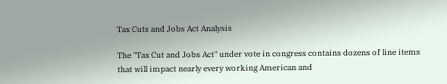Tax Cuts and Jobs Act Analysis

The "Tax Cut and Jobs Act" under vote in congress contains dozens of line items that will impact nearly every working American and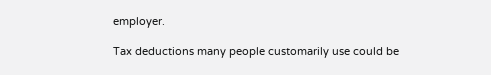employer.

Tax deductions many people customarily use could be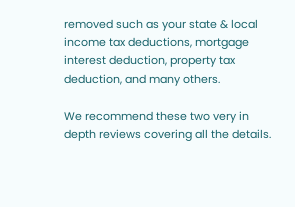removed such as your state & local income tax deductions, mortgage interest deduction, property tax deduction, and many others.

We recommend these two very in depth reviews covering all the details.